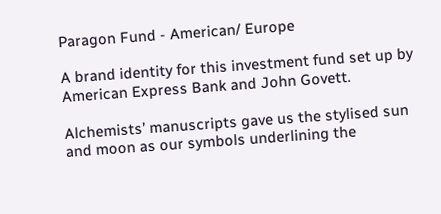Paragon Fund - American/ Europe

A brand identity for this investment fund set up by American Express Bank and John Govett.

Alchemists’ manuscripts gave us the stylised sun and moon as our symbols underlining the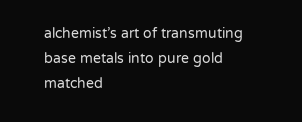alchemist’s art of transmuting base metals into pure gold matched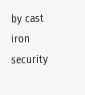by cast iron security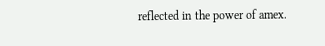reflected in the power of amex.